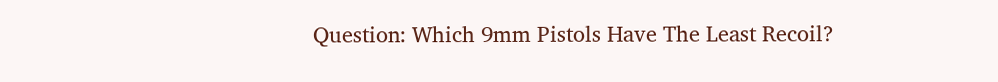Question: Which 9mm Pistols Have The Least Recoil?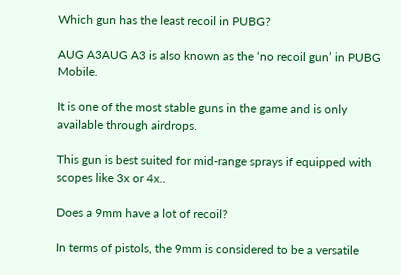Which gun has the least recoil in PUBG?

AUG A3AUG A3 is also known as the ‘no recoil gun’ in PUBG Mobile.

It is one of the most stable guns in the game and is only available through airdrops.

This gun is best suited for mid-range sprays if equipped with scopes like 3x or 4x..

Does a 9mm have a lot of recoil?

In terms of pistols, the 9mm is considered to be a versatile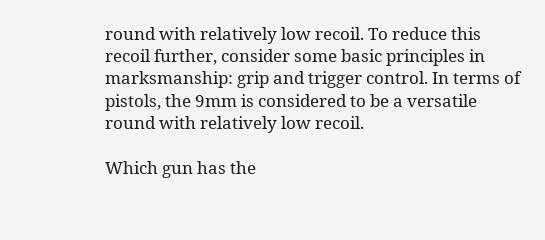round with relatively low recoil. To reduce this recoil further, consider some basic principles in marksmanship: grip and trigger control. In terms of pistols, the 9mm is considered to be a versatile round with relatively low recoil.

Which gun has the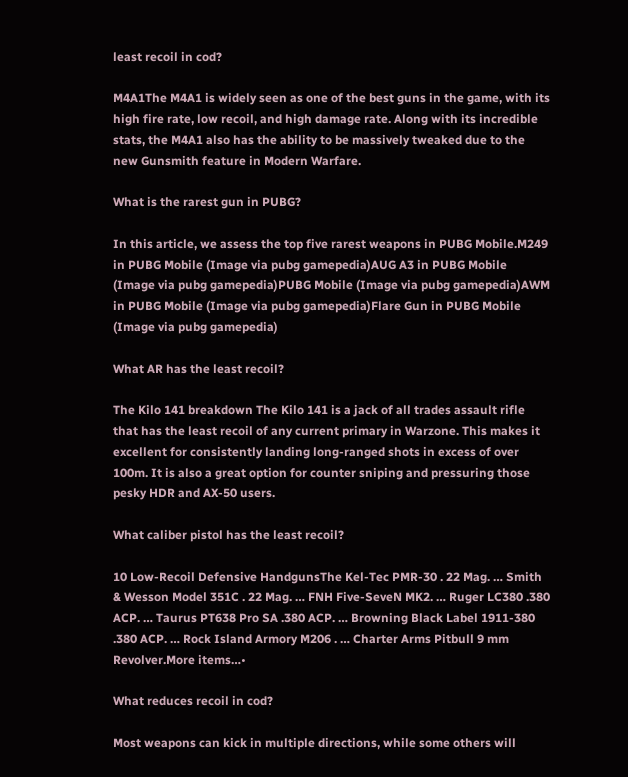least recoil in cod?

M4A1The M4A1 is widely seen as one of the best guns in the game, with its high fire rate, low recoil, and high damage rate. Along with its incredible stats, the M4A1 also has the ability to be massively tweaked due to the new Gunsmith feature in Modern Warfare.

What is the rarest gun in PUBG?

In this article, we assess the top five rarest weapons in PUBG Mobile.M249 in PUBG Mobile (Image via pubg gamepedia)AUG A3 in PUBG Mobile (Image via pubg gamepedia)PUBG Mobile (Image via pubg gamepedia)AWM in PUBG Mobile (Image via pubg gamepedia)Flare Gun in PUBG Mobile (Image via pubg gamepedia)

What AR has the least recoil?

The Kilo 141 breakdown The Kilo 141 is a jack of all trades assault rifle that has the least recoil of any current primary in Warzone. This makes it excellent for consistently landing long-ranged shots in excess of over 100m. It is also a great option for counter sniping and pressuring those pesky HDR and AX-50 users.

What caliber pistol has the least recoil?

10 Low-Recoil Defensive HandgunsThe Kel-Tec PMR-30 . 22 Mag. … Smith & Wesson Model 351C . 22 Mag. … FNH Five-SeveN MK2. … Ruger LC380 .380 ACP. … Taurus PT638 Pro SA .380 ACP. … Browning Black Label 1911-380 .380 ACP. … Rock Island Armory M206 . … Charter Arms Pitbull 9 mm Revolver.More items…•

What reduces recoil in cod?

Most weapons can kick in multiple directions, while some others will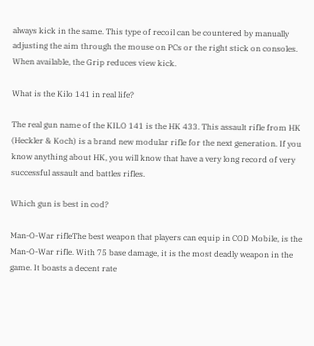always kick in the same. This type of recoil can be countered by manually adjusting the aim through the mouse on PCs or the right stick on consoles. When available, the Grip reduces view kick.

What is the Kilo 141 in real life?

The real gun name of the KILO 141 is the HK 433. This assault rifle from HK (Heckler & Koch) is a brand new modular rifle for the next generation. If you know anything about HK, you will know that have a very long record of very successful assault and battles rifles.

Which gun is best in cod?

Man-O-War rifleThe best weapon that players can equip in COD Mobile, is the Man-O-War rifle. With 75 base damage, it is the most deadly weapon in the game. It boasts a decent rate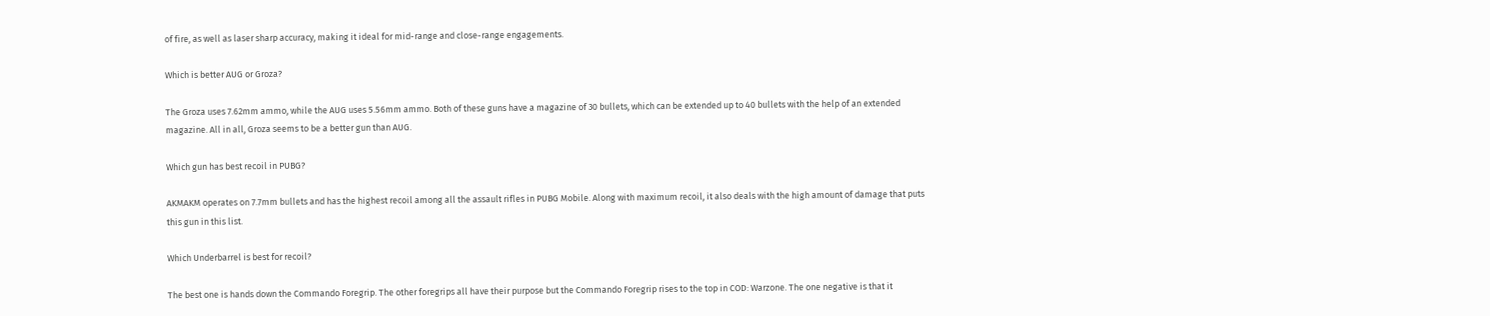of fire, as well as laser sharp accuracy, making it ideal for mid-range and close-range engagements.

Which is better AUG or Groza?

The Groza uses 7.62mm ammo, while the AUG uses 5.56mm ammo. Both of these guns have a magazine of 30 bullets, which can be extended up to 40 bullets with the help of an extended magazine. All in all, Groza seems to be a better gun than AUG.

Which gun has best recoil in PUBG?

AKMAKM operates on 7.7mm bullets and has the highest recoil among all the assault rifles in PUBG Mobile. Along with maximum recoil, it also deals with the high amount of damage that puts this gun in this list.

Which Underbarrel is best for recoil?

The best one is hands down the Commando Foregrip. The other foregrips all have their purpose but the Commando Foregrip rises to the top in COD: Warzone. The one negative is that it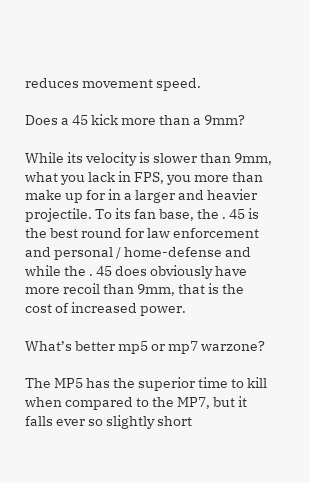reduces movement speed.

Does a 45 kick more than a 9mm?

While its velocity is slower than 9mm, what you lack in FPS, you more than make up for in a larger and heavier projectile. To its fan base, the . 45 is the best round for law enforcement and personal / home-defense and while the . 45 does obviously have more recoil than 9mm, that is the cost of increased power.

What’s better mp5 or mp7 warzone?

The MP5 has the superior time to kill when compared to the MP7, but it falls ever so slightly short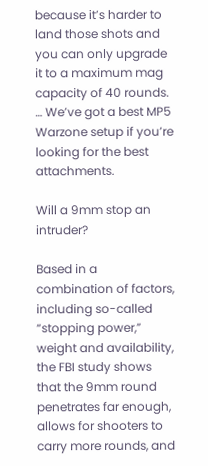because it’s harder to land those shots and you can only upgrade it to a maximum mag capacity of 40 rounds. … We’ve got a best MP5 Warzone setup if you’re looking for the best attachments.

Will a 9mm stop an intruder?

Based in a combination of factors, including so-called “stopping power,” weight and availability, the FBI study shows that the 9mm round penetrates far enough, allows for shooters to carry more rounds, and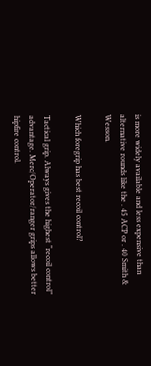is more widely available and less expensive than alternative rounds like the . 45 ACP or . 40 Smith & Wesson.

Which foregrip has best recoil control?

Tactical grip. Always gives the highest “recoil control” advantage. Merc/Operator/ranger grips allows better hipfire control.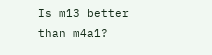Is m13 better than m4a1?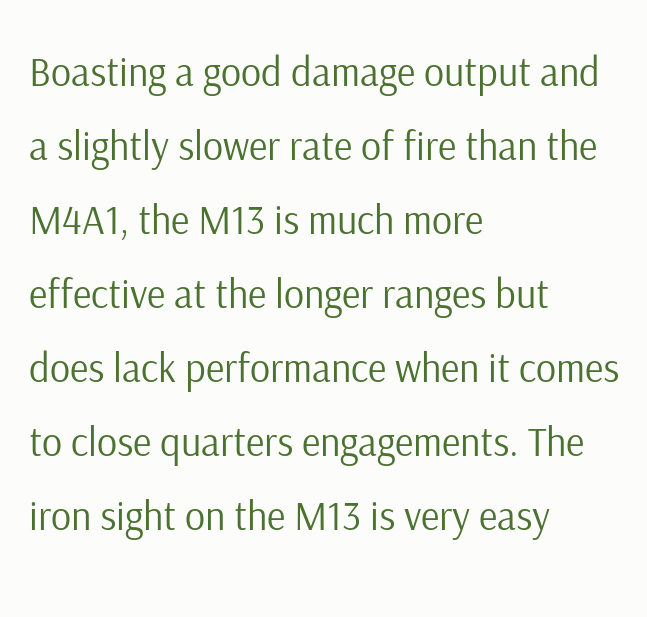Boasting a good damage output and a slightly slower rate of fire than the M4A1, the M13 is much more effective at the longer ranges but does lack performance when it comes to close quarters engagements. The iron sight on the M13 is very easy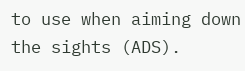to use when aiming down the sights (ADS).